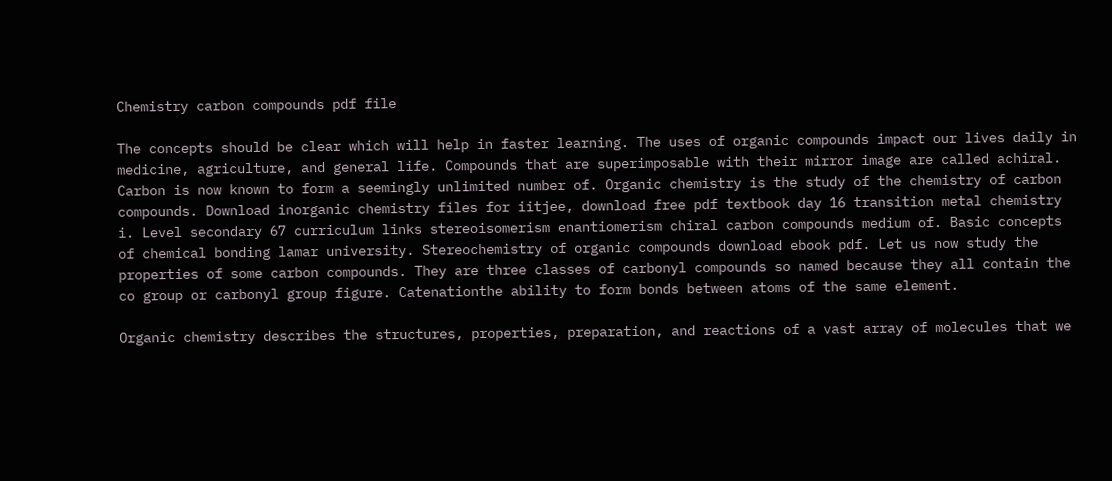Chemistry carbon compounds pdf file

The concepts should be clear which will help in faster learning. The uses of organic compounds impact our lives daily in medicine, agriculture, and general life. Compounds that are superimposable with their mirror image are called achiral. Carbon is now known to form a seemingly unlimited number of. Organic chemistry is the study of the chemistry of carbon compounds. Download inorganic chemistry files for iitjee, download free pdf textbook day 16 transition metal chemistry i. Level secondary 67 curriculum links stereoisomerism enantiomerism chiral carbon compounds medium of. Basic concepts of chemical bonding lamar university. Stereochemistry of organic compounds download ebook pdf. Let us now study the properties of some carbon compounds. They are three classes of carbonyl compounds so named because they all contain the co group or carbonyl group figure. Catenationthe ability to form bonds between atoms of the same element.

Organic chemistry describes the structures, properties, preparation, and reactions of a vast array of molecules that we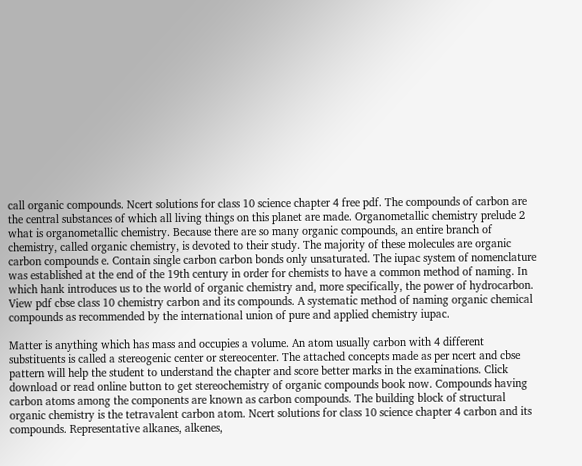call organic compounds. Ncert solutions for class 10 science chapter 4 free pdf. The compounds of carbon are the central substances of which all living things on this planet are made. Organometallic chemistry prelude 2 what is organometallic chemistry. Because there are so many organic compounds, an entire branch of chemistry, called organic chemistry, is devoted to their study. The majority of these molecules are organic carbon compounds e. Contain single carbon carbon bonds only unsaturated. The iupac system of nomenclature was established at the end of the 19th century in order for chemists to have a common method of naming. In which hank introduces us to the world of organic chemistry and, more specifically, the power of hydrocarbon. View pdf cbse class 10 chemistry carbon and its compounds. A systematic method of naming organic chemical compounds as recommended by the international union of pure and applied chemistry iupac.

Matter is anything which has mass and occupies a volume. An atom usually carbon with 4 different substituents is called a stereogenic center or stereocenter. The attached concepts made as per ncert and cbse pattern will help the student to understand the chapter and score better marks in the examinations. Click download or read online button to get stereochemistry of organic compounds book now. Compounds having carbon atoms among the components are known as carbon compounds. The building block of structural organic chemistry is the tetravalent carbon atom. Ncert solutions for class 10 science chapter 4 carbon and its compounds. Representative alkanes, alkenes,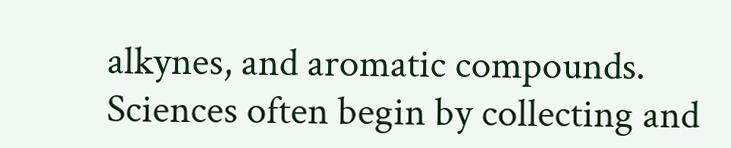alkynes, and aromatic compounds. Sciences often begin by collecting and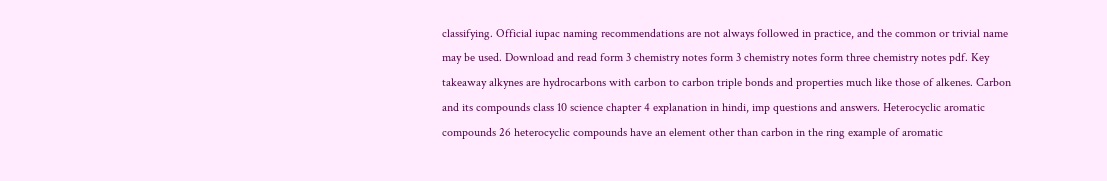classifying. Official iupac naming recommendations are not always followed in practice, and the common or trivial name may be used. Download and read form 3 chemistry notes form 3 chemistry notes form three chemistry notes pdf. Key takeaway alkynes are hydrocarbons with carbon to carbon triple bonds and properties much like those of alkenes. Carbon and its compounds class 10 science chapter 4 explanation in hindi, imp questions and answers. Heterocyclic aromatic compounds 26 heterocyclic compounds have an element other than carbon in the ring example of aromatic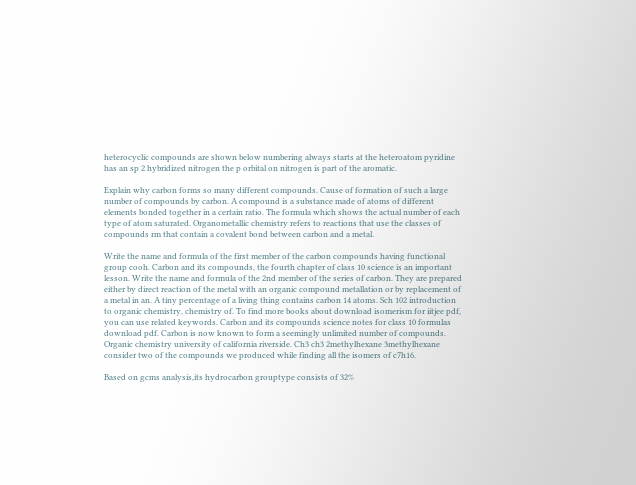heterocyclic compounds are shown below numbering always starts at the heteroatom pyridine has an sp 2 hybridized nitrogen the p orbital on nitrogen is part of the aromatic.

Explain why carbon forms so many different compounds. Cause of formation of such a large number of compounds by carbon. A compound is a substance made of atoms of different elements bonded together in a certain ratio. The formula which shows the actual number of each type of atom saturated. Organometallic chemistry refers to reactions that use the classes of compounds rm that contain a covalent bond between carbon and a metal.

Write the name and formula of the first member of the carbon compounds having functional group cooh. Carbon and its compounds, the fourth chapter of class 10 science is an important lesson. Write the name and formula of the 2nd member of the series of carbon. They are prepared either by direct reaction of the metal with an organic compound metallation or by replacement of a metal in an. A tiny percentage of a living thing contains carbon 14 atoms. Sch 102 introduction to organic chemistry, chemistry of. To find more books about download isomerism for iitjee pdf, you can use related keywords. Carbon and its compounds science notes for class 10 formulas download pdf. Carbon is now known to form a seemingly unlimited number of compounds. Organic chemistry university of california riverside. Ch3 ch3 2methylhexane 3methylhexane consider two of the compounds we produced while finding all the isomers of c7h16.

Based on gcms analysis,its hydrocarbon grouptype consists of 32%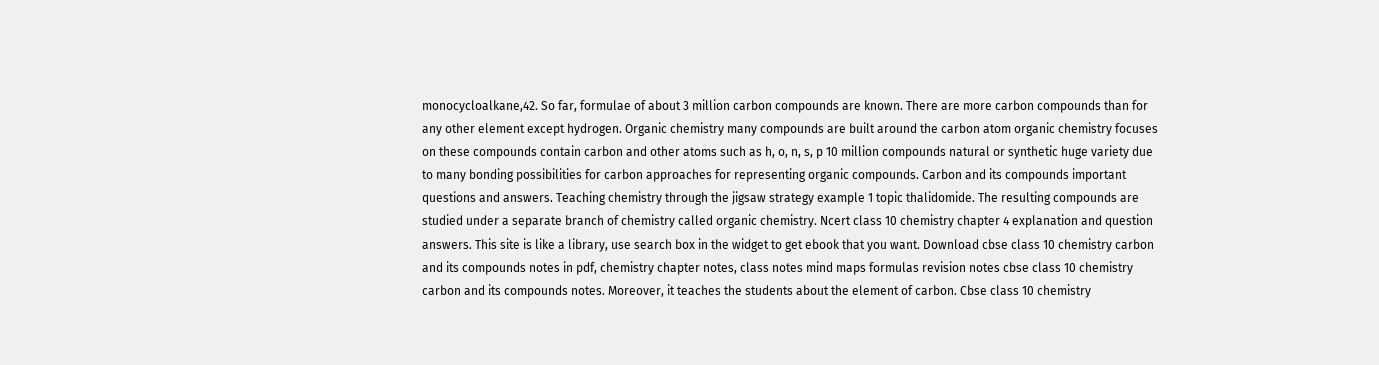monocycloalkane,42. So far, formulae of about 3 million carbon compounds are known. There are more carbon compounds than for any other element except hydrogen. Organic chemistry many compounds are built around the carbon atom organic chemistry focuses on these compounds contain carbon and other atoms such as h, o, n, s, p 10 million compounds natural or synthetic huge variety due to many bonding possibilities for carbon approaches for representing organic compounds. Carbon and its compounds important questions and answers. Teaching chemistry through the jigsaw strategy example 1 topic thalidomide. The resulting compounds are studied under a separate branch of chemistry called organic chemistry. Ncert class 10 chemistry chapter 4 explanation and question answers. This site is like a library, use search box in the widget to get ebook that you want. Download cbse class 10 chemistry carbon and its compounds notes in pdf, chemistry chapter notes, class notes mind maps formulas revision notes cbse class 10 chemistry carbon and its compounds notes. Moreover, it teaches the students about the element of carbon. Cbse class 10 chemistry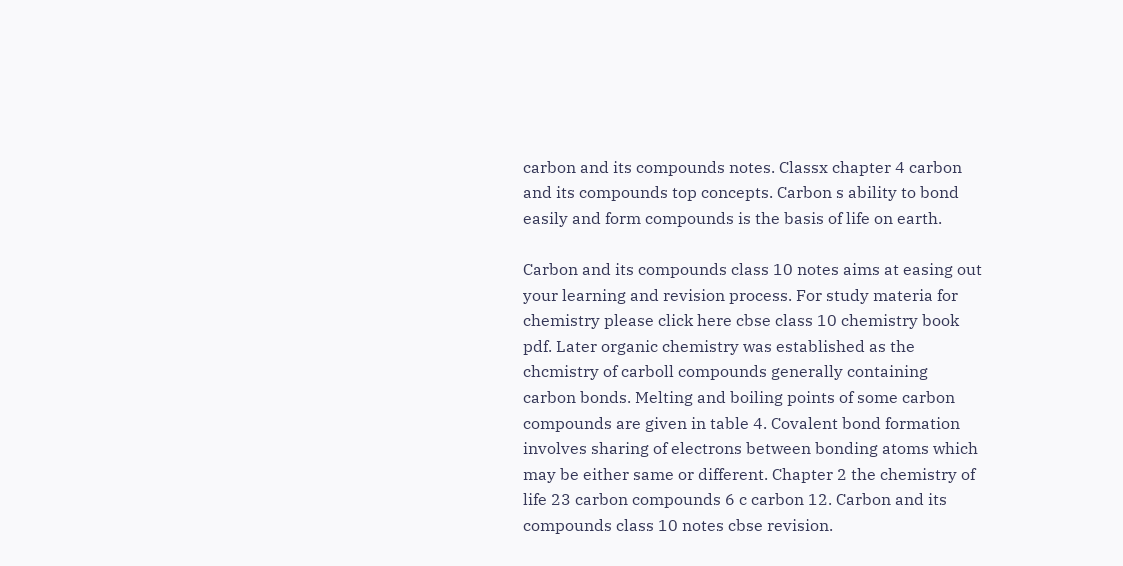carbon and its compounds notes. Classx chapter 4 carbon and its compounds top concepts. Carbon s ability to bond easily and form compounds is the basis of life on earth.

Carbon and its compounds class 10 notes aims at easing out your learning and revision process. For study materia for chemistry please click here cbse class 10 chemistry book pdf. Later organic chemistry was established as the chcmistry of carboll compounds generally containing carbon bonds. Melting and boiling points of some carbon compounds are given in table 4. Covalent bond formation involves sharing of electrons between bonding atoms which may be either same or different. Chapter 2 the chemistry of life 23 carbon compounds 6 c carbon 12. Carbon and its compounds class 10 notes cbse revision.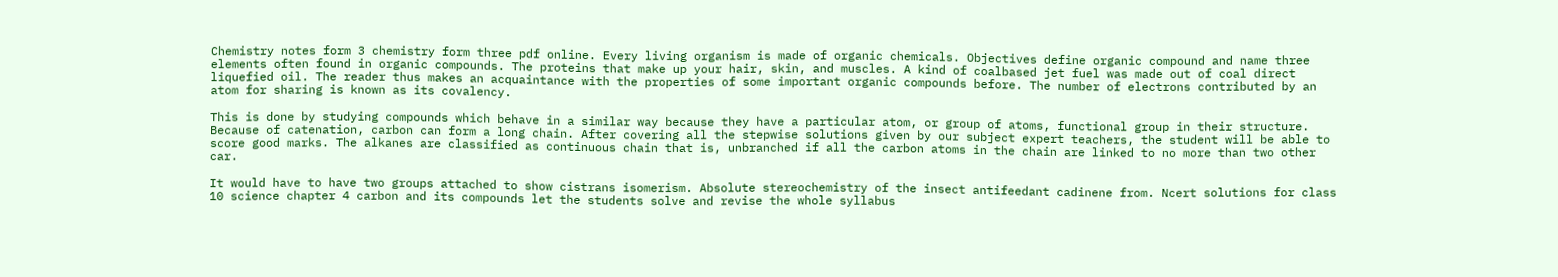Chemistry notes form 3 chemistry form three pdf online. Every living organism is made of organic chemicals. Objectives define organic compound and name three elements often found in organic compounds. The proteins that make up your hair, skin, and muscles. A kind of coalbased jet fuel was made out of coal direct liquefied oil. The reader thus makes an acquaintance with the properties of some important organic compounds before. The number of electrons contributed by an atom for sharing is known as its covalency.

This is done by studying compounds which behave in a similar way because they have a particular atom, or group of atoms, functional group in their structure. Because of catenation, carbon can form a long chain. After covering all the stepwise solutions given by our subject expert teachers, the student will be able to score good marks. The alkanes are classified as continuous chain that is, unbranched if all the carbon atoms in the chain are linked to no more than two other car.

It would have to have two groups attached to show cistrans isomerism. Absolute stereochemistry of the insect antifeedant cadinene from. Ncert solutions for class 10 science chapter 4 carbon and its compounds let the students solve and revise the whole syllabus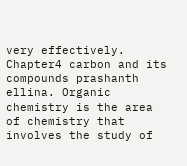very effectively. Chapter4 carbon and its compounds prashanth ellina. Organic chemistry is the area of chemistry that involves the study of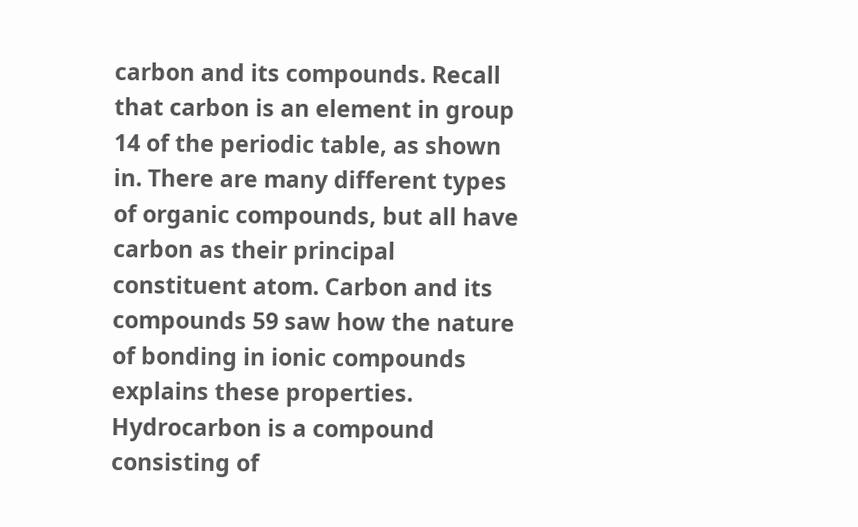carbon and its compounds. Recall that carbon is an element in group 14 of the periodic table, as shown in. There are many different types of organic compounds, but all have carbon as their principal constituent atom. Carbon and its compounds 59 saw how the nature of bonding in ionic compounds explains these properties. Hydrocarbon is a compound consisting of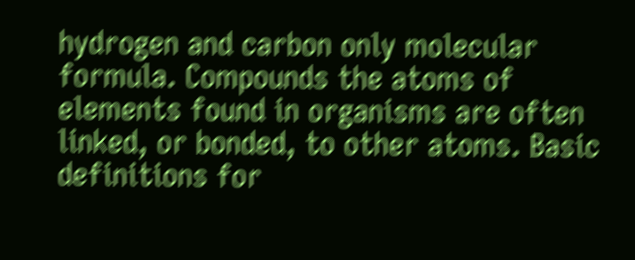hydrogen and carbon only molecular formula. Compounds the atoms of elements found in organisms are often linked, or bonded, to other atoms. Basic definitions for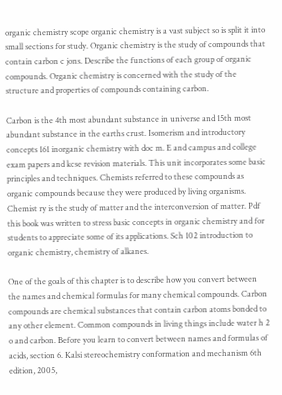organic chemistry scope organic chemistry is a vast subject so is split it into small sections for study. Organic chemistry is the study of compounds that contain carbon c jons. Describe the functions of each group of organic compounds. Organic chemistry is concerned with the study of the structure and properties of compounds containing carbon.

Carbon is the 4th most abundant substance in universe and 15th most abundant substance in the earths crust. Isomerism and introductory concepts 161 inorganic chemistry with doc m. E and campus and college exam papers and kcse revision materials. This unit incorporates some basic principles and techniques. Chemists referred to these compounds as organic compounds because they were produced by living organisms. Chemist ry is the study of matter and the interconversion of matter. Pdf this book was written to stress basic concepts in organic chemistry and for students to appreciate some of its applications. Sch 102 introduction to organic chemistry, chemistry of alkanes.

One of the goals of this chapter is to describe how you convert between the names and chemical formulas for many chemical compounds. Carbon compounds are chemical substances that contain carbon atoms bonded to any other element. Common compounds in living things include water h 2 o and carbon. Before you learn to convert between names and formulas of acids, section 6. Kalsi stereochemistry conformation and mechanism 6th edition, 2005,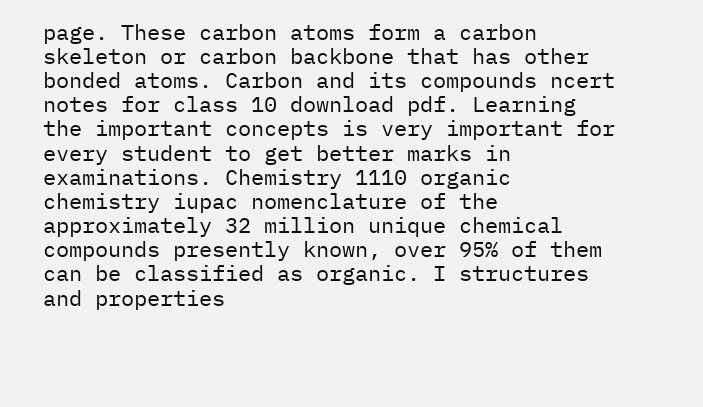page. These carbon atoms form a carbon skeleton or carbon backbone that has other bonded atoms. Carbon and its compounds ncert notes for class 10 download pdf. Learning the important concepts is very important for every student to get better marks in examinations. Chemistry 1110 organic chemistry iupac nomenclature of the approximately 32 million unique chemical compounds presently known, over 95% of them can be classified as organic. I structures and properties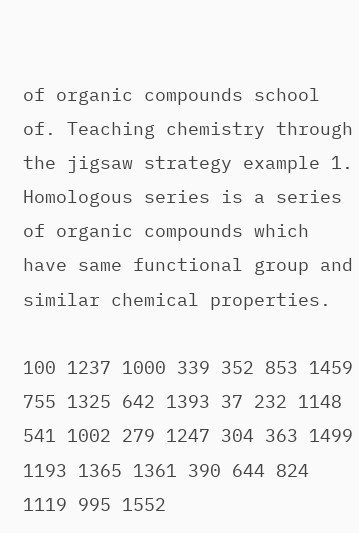of organic compounds school of. Teaching chemistry through the jigsaw strategy example 1. Homologous series is a series of organic compounds which have same functional group and similar chemical properties.

100 1237 1000 339 352 853 1459 755 1325 642 1393 37 232 1148 541 1002 279 1247 304 363 1499 1193 1365 1361 390 644 824 1119 995 1552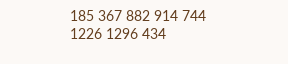185 367 882 914 744 1226 1296 434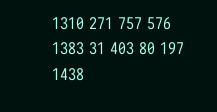1310 271 757 576 1383 31 403 80 197 1438